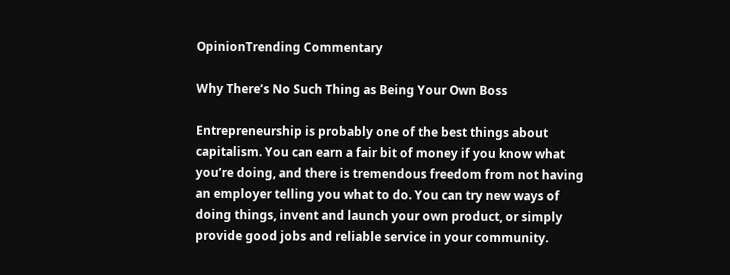OpinionTrending Commentary

Why There’s No Such Thing as Being Your Own Boss

Entrepreneurship is probably one of the best things about capitalism. You can earn a fair bit of money if you know what you’re doing, and there is tremendous freedom from not having an employer telling you what to do. You can try new ways of doing things, invent and launch your own product, or simply provide good jobs and reliable service in your community.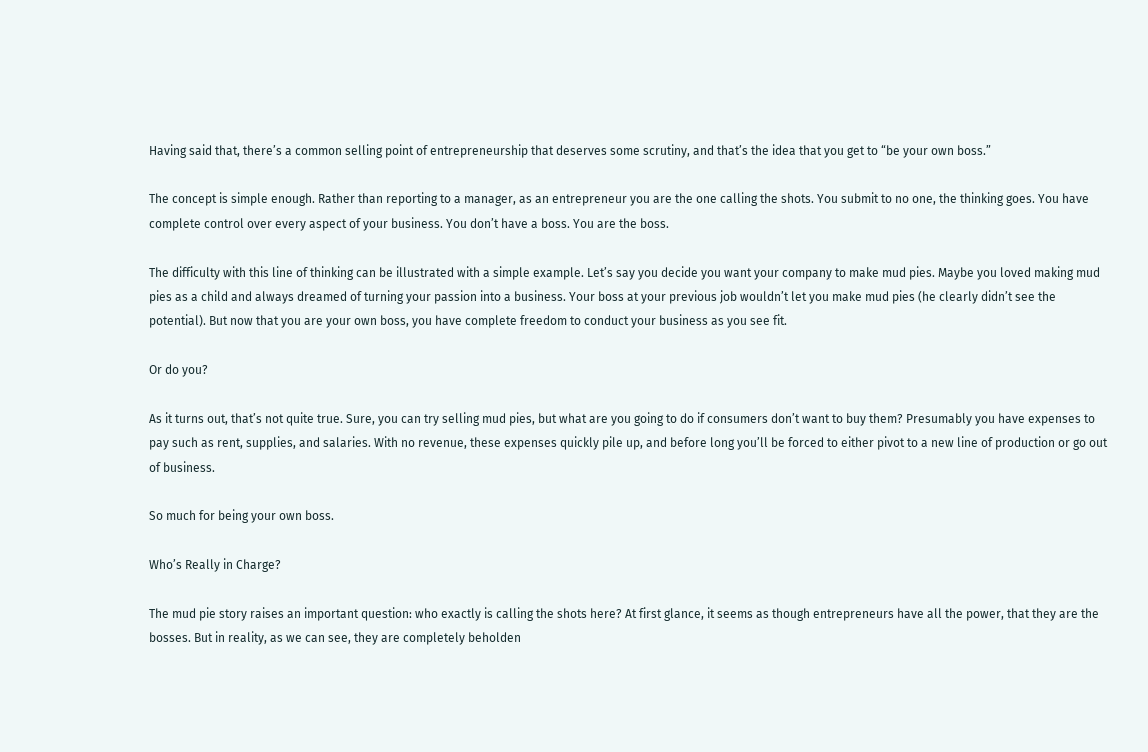Having said that, there’s a common selling point of entrepreneurship that deserves some scrutiny, and that’s the idea that you get to “be your own boss.”

The concept is simple enough. Rather than reporting to a manager, as an entrepreneur you are the one calling the shots. You submit to no one, the thinking goes. You have complete control over every aspect of your business. You don’t have a boss. You are the boss.

The difficulty with this line of thinking can be illustrated with a simple example. Let’s say you decide you want your company to make mud pies. Maybe you loved making mud pies as a child and always dreamed of turning your passion into a business. Your boss at your previous job wouldn’t let you make mud pies (he clearly didn’t see the potential). But now that you are your own boss, you have complete freedom to conduct your business as you see fit.

Or do you?

As it turns out, that’s not quite true. Sure, you can try selling mud pies, but what are you going to do if consumers don’t want to buy them? Presumably you have expenses to pay such as rent, supplies, and salaries. With no revenue, these expenses quickly pile up, and before long you’ll be forced to either pivot to a new line of production or go out of business.

So much for being your own boss.

Who’s Really in Charge?

The mud pie story raises an important question: who exactly is calling the shots here? At first glance, it seems as though entrepreneurs have all the power, that they are the bosses. But in reality, as we can see, they are completely beholden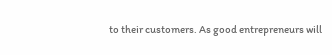to their customers. As good entrepreneurs will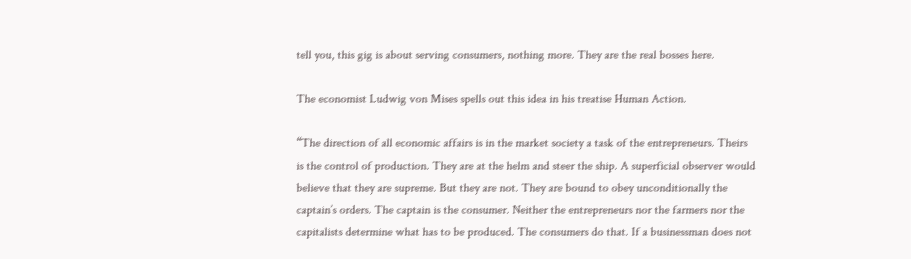tell you, this gig is about serving consumers, nothing more. They are the real bosses here.

The economist Ludwig von Mises spells out this idea in his treatise Human Action.

“The direction of all economic affairs is in the market society a task of the entrepreneurs. Theirs is the control of production. They are at the helm and steer the ship. A superficial observer would believe that they are supreme. But they are not. They are bound to obey unconditionally the captain’s orders. The captain is the consumer. Neither the entrepreneurs nor the farmers nor the capitalists determine what has to be produced. The consumers do that. If a businessman does not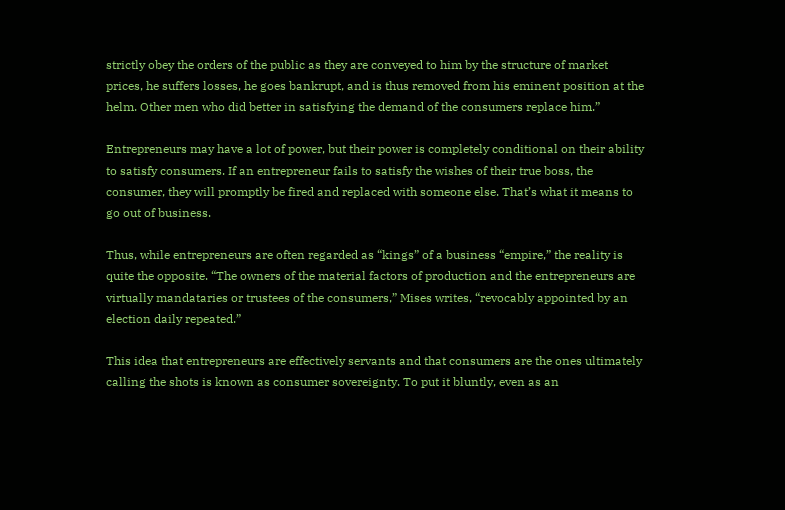strictly obey the orders of the public as they are conveyed to him by the structure of market prices, he suffers losses, he goes bankrupt, and is thus removed from his eminent position at the helm. Other men who did better in satisfying the demand of the consumers replace him.”

Entrepreneurs may have a lot of power, but their power is completely conditional on their ability to satisfy consumers. If an entrepreneur fails to satisfy the wishes of their true boss, the consumer, they will promptly be fired and replaced with someone else. That’s what it means to go out of business.

Thus, while entrepreneurs are often regarded as “kings” of a business “empire,” the reality is quite the opposite. “The owners of the material factors of production and the entrepreneurs are virtually mandataries or trustees of the consumers,” Mises writes, “revocably appointed by an election daily repeated.”

This idea that entrepreneurs are effectively servants and that consumers are the ones ultimately calling the shots is known as consumer sovereignty. To put it bluntly, even as an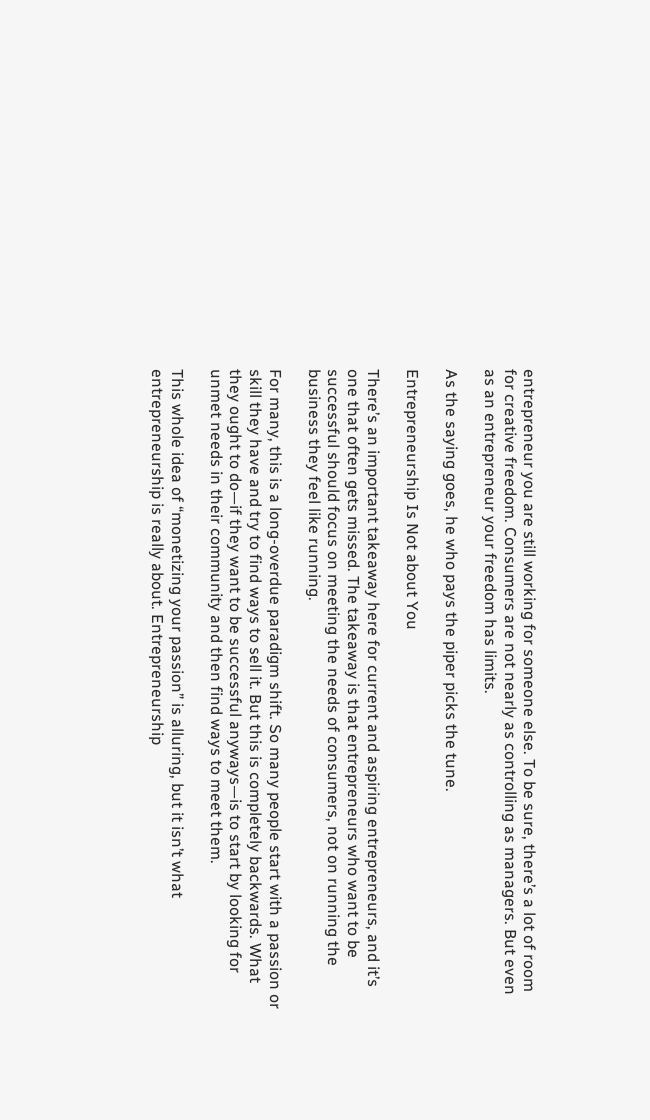entrepreneur you are still working for someone else. To be sure, there’s a lot of room for creative freedom. Consumers are not nearly as controlling as managers. But even as an entrepreneur your freedom has limits.

As the saying goes, he who pays the piper picks the tune.

Entrepreneurship Is Not about You

There’s an important takeaway here for current and aspiring entrepreneurs, and it’s one that often gets missed. The takeaway is that entrepreneurs who want to be successful should focus on meeting the needs of consumers, not on running the business they feel like running.

For many, this is a long-overdue paradigm shift. So many people start with a passion or skill they have and try to find ways to sell it. But this is completely backwards. What they ought to do—if they want to be successful anyways—is to start by looking for unmet needs in their community and then find ways to meet them.

This whole idea of “monetizing your passion” is alluring, but it isn’t what entrepreneurship is really about. Entrepreneurship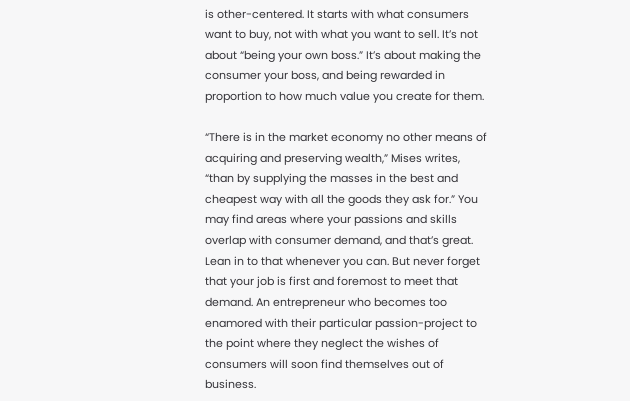is other-centered. It starts with what consumers want to buy, not with what you want to sell. It’s not about “being your own boss.” It’s about making the consumer your boss, and being rewarded in proportion to how much value you create for them.

“There is in the market economy no other means of acquiring and preserving wealth,” Mises writes, “than by supplying the masses in the best and cheapest way with all the goods they ask for.” You may find areas where your passions and skills overlap with consumer demand, and that’s great. Lean in to that whenever you can. But never forget that your job is first and foremost to meet that demand. An entrepreneur who becomes too enamored with their particular passion-project to the point where they neglect the wishes of consumers will soon find themselves out of business.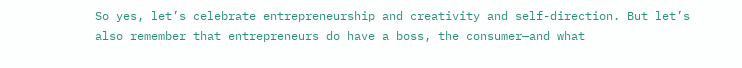So yes, let’s celebrate entrepreneurship and creativity and self-direction. But let’s also remember that entrepreneurs do have a boss, the consumer—and what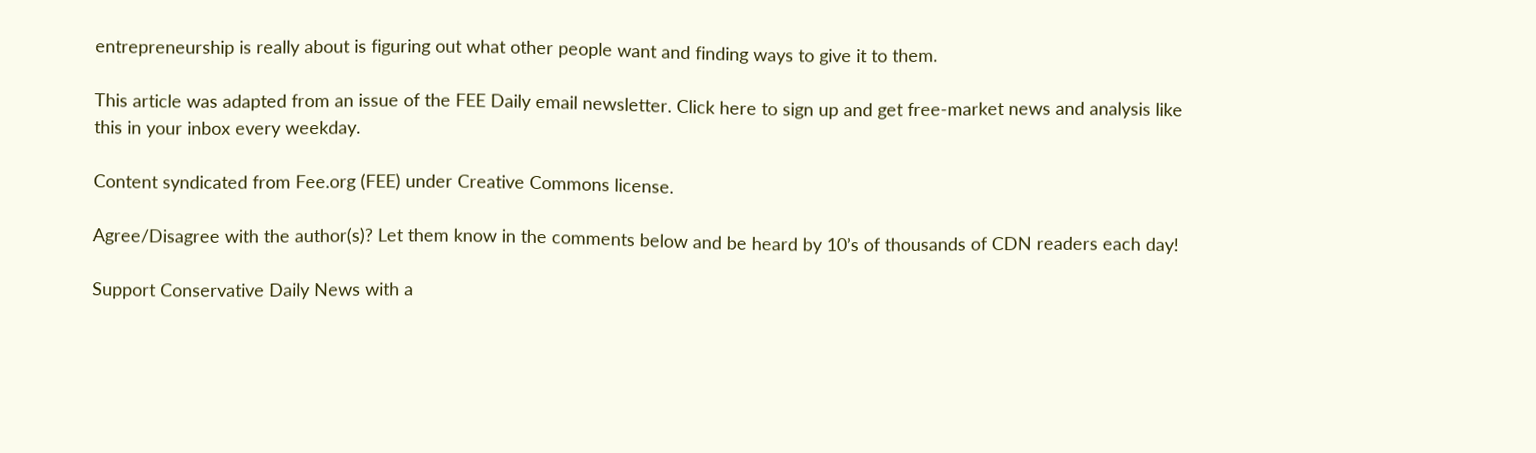entrepreneurship is really about is figuring out what other people want and finding ways to give it to them.

This article was adapted from an issue of the FEE Daily email newsletter. Click here to sign up and get free-market news and analysis like this in your inbox every weekday.

Content syndicated from Fee.org (FEE) under Creative Commons license.

Agree/Disagree with the author(s)? Let them know in the comments below and be heard by 10’s of thousands of CDN readers each day!

Support Conservative Daily News with a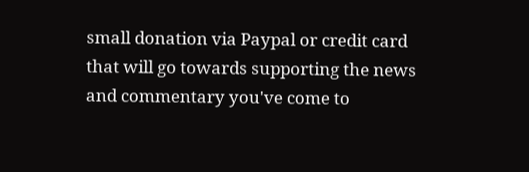small donation via Paypal or credit card that will go towards supporting the news and commentary you've come to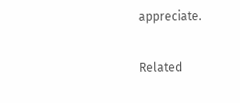appreciate.

Related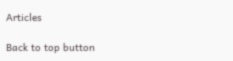Articles

Back to top button